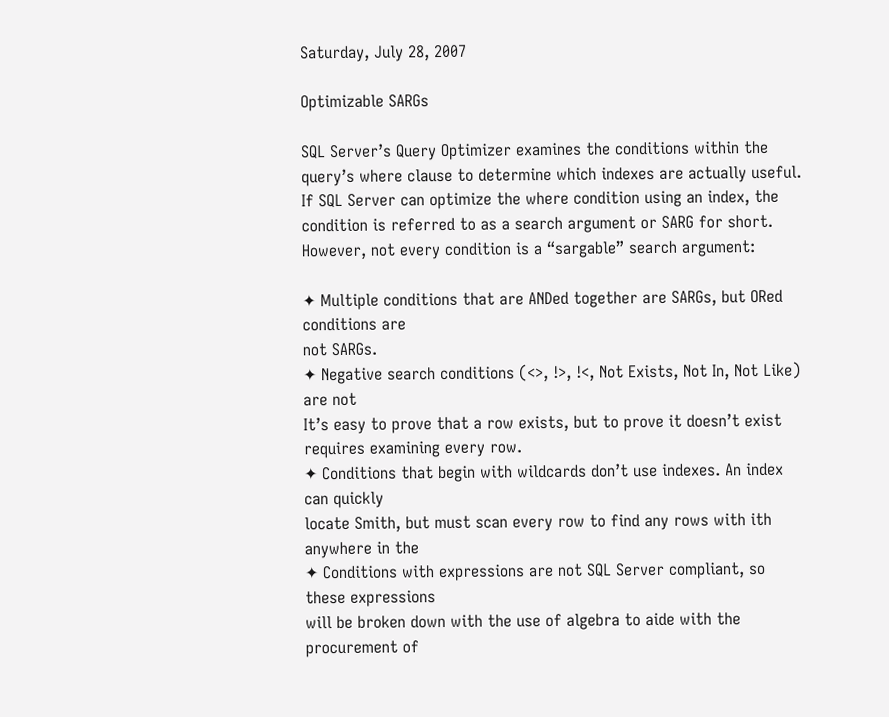Saturday, July 28, 2007

Optimizable SARGs

SQL Server’s Query Optimizer examines the conditions within the query’s where clause to determine which indexes are actually useful. If SQL Server can optimize the where condition using an index, the condition is referred to as a search argument or SARG for short. However, not every condition is a “sargable” search argument:

✦ Multiple conditions that are ANDed together are SARGs, but ORed conditions are
not SARGs.
✦ Negative search conditions (<>, !>, !<, Not Exists, Not In, Not Like) are not
It’s easy to prove that a row exists, but to prove it doesn’t exist
requires examining every row.
✦ Conditions that begin with wildcards don’t use indexes. An index can quickly
locate Smith, but must scan every row to find any rows with ith anywhere in the
✦ Conditions with expressions are not SQL Server compliant, so these expressions
will be broken down with the use of algebra to aide with the procurement of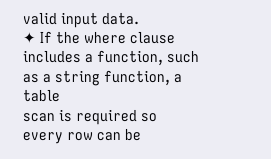valid input data.
✦ If the where clause includes a function, such as a string function, a table
scan is required so every row can be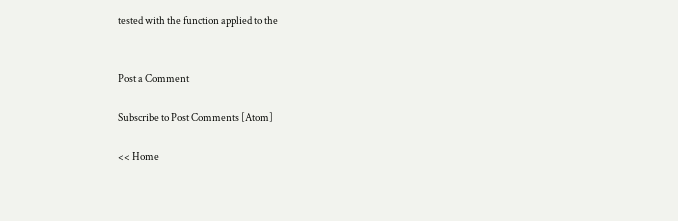tested with the function applied to the


Post a Comment

Subscribe to Post Comments [Atom]

<< Home